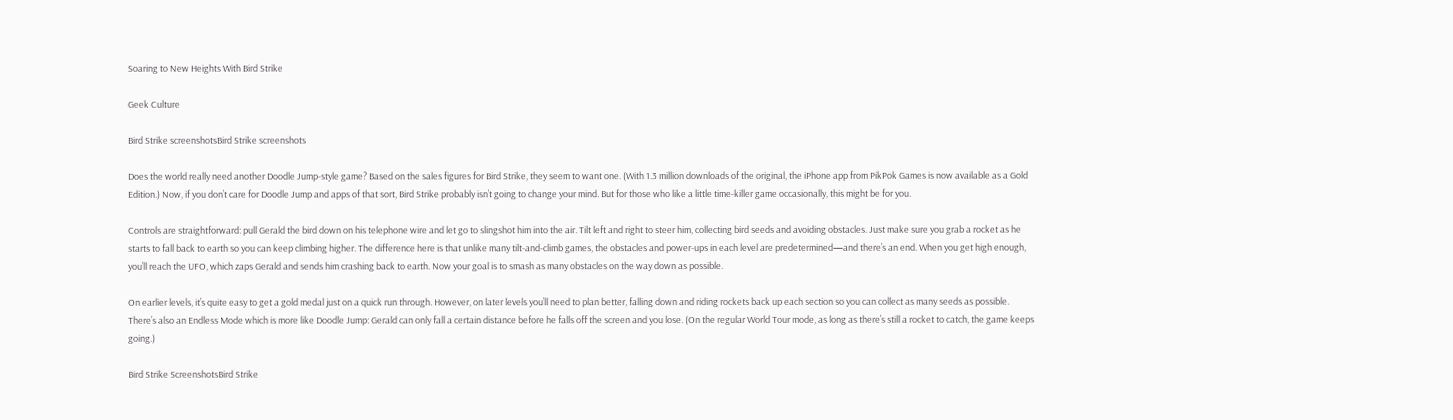Soaring to New Heights With Bird Strike

Geek Culture

Bird Strike screenshotsBird Strike screenshots

Does the world really need another Doodle Jump-style game? Based on the sales figures for Bird Strike, they seem to want one. (With 1.3 million downloads of the original, the iPhone app from PikPok Games is now available as a Gold Edition.) Now, if you don’t care for Doodle Jump and apps of that sort, Bird Strike probably isn’t going to change your mind. But for those who like a little time-killer game occasionally, this might be for you.

Controls are straightforward: pull Gerald the bird down on his telephone wire and let go to slingshot him into the air. Tilt left and right to steer him, collecting bird seeds and avoiding obstacles. Just make sure you grab a rocket as he starts to fall back to earth so you can keep climbing higher. The difference here is that unlike many tilt-and-climb games, the obstacles and power-ups in each level are predetermined—and there’s an end. When you get high enough, you’ll reach the UFO, which zaps Gerald and sends him crashing back to earth. Now your goal is to smash as many obstacles on the way down as possible.

On earlier levels, it’s quite easy to get a gold medal just on a quick run through. However, on later levels you’ll need to plan better, falling down and riding rockets back up each section so you can collect as many seeds as possible. There’s also an Endless Mode which is more like Doodle Jump: Gerald can only fall a certain distance before he falls off the screen and you lose. (On the regular World Tour mode, as long as there’s still a rocket to catch, the game keeps going.)

Bird Strike ScreenshotsBird Strike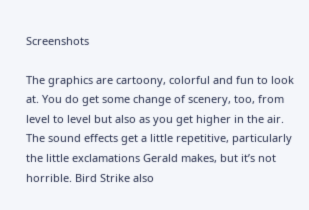Screenshots

The graphics are cartoony, colorful and fun to look at. You do get some change of scenery, too, from level to level but also as you get higher in the air. The sound effects get a little repetitive, particularly the little exclamations Gerald makes, but it’s not horrible. Bird Strike also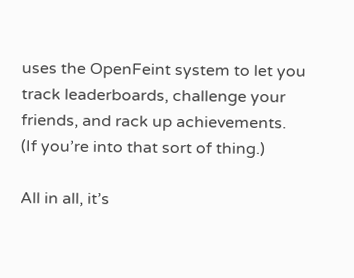uses the OpenFeint system to let you track leaderboards, challenge your friends, and rack up achievements. (If you’re into that sort of thing.)

All in all, it’s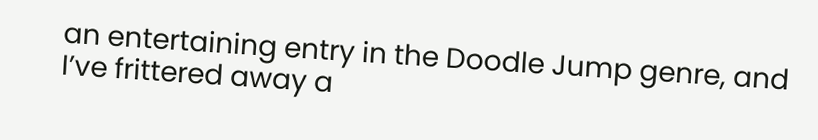an entertaining entry in the Doodle Jump genre, and I’ve frittered away a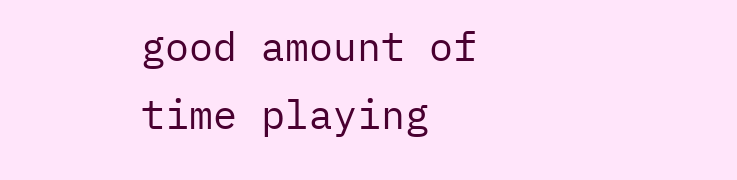good amount of time playing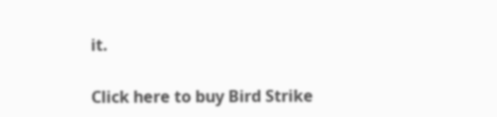it.

Click here to buy Bird Strike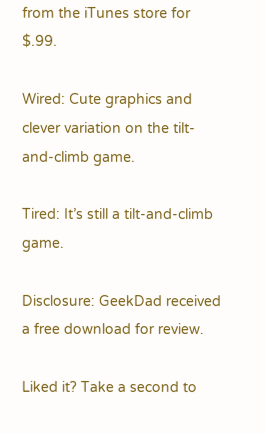from the iTunes store for $.99.

Wired: Cute graphics and clever variation on the tilt-and-climb game.

Tired: It’s still a tilt-and-climb game.

Disclosure: GeekDad received a free download for review.

Liked it? Take a second to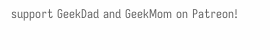support GeekDad and GeekMom on Patreon!